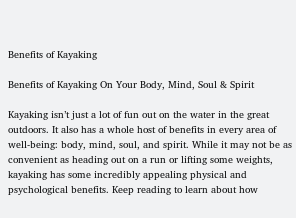Benefits of Kayaking

Benefits of Kayaking On Your Body, Mind, Soul & Spirit

Kayaking isn’t just a lot of fun out on the water in the great outdoors. It also has a whole host of benefits in every area of well-being: body, mind, soul, and spirit. While it may not be as convenient as heading out on a run or lifting some weights, kayaking has some incredibly appealing physical and psychological benefits. Keep reading to learn about how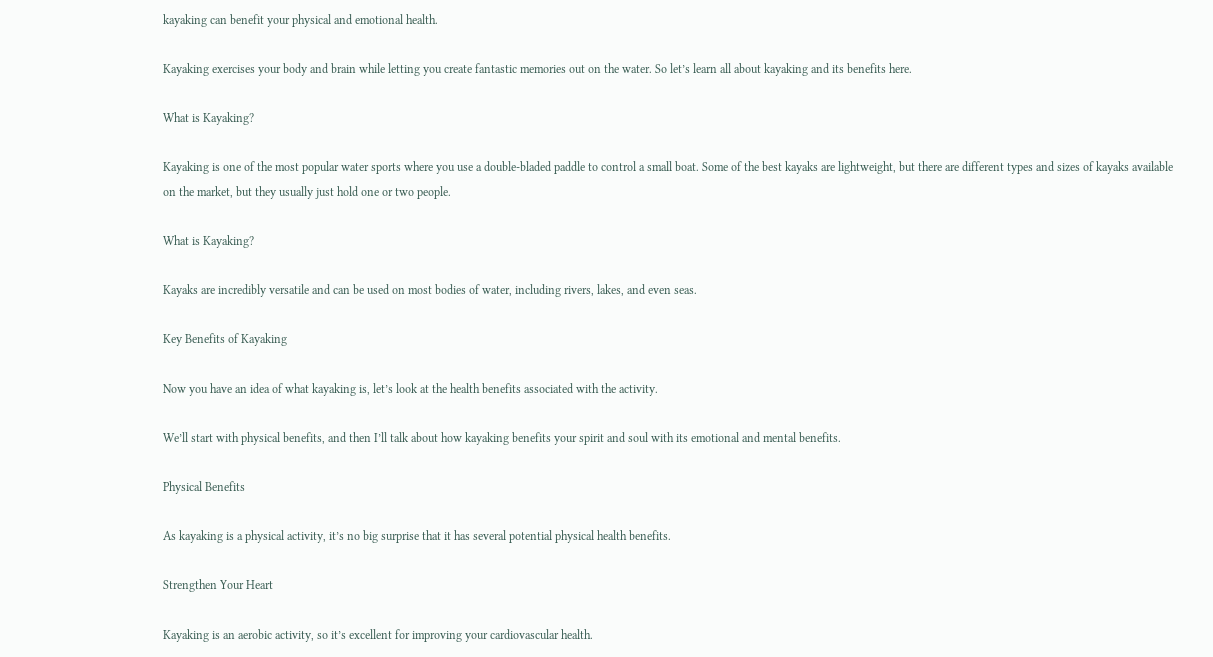kayaking can benefit your physical and emotional health.

Kayaking exercises your body and brain while letting you create fantastic memories out on the water. So let’s learn all about kayaking and its benefits here.

What is Kayaking?

Kayaking is one of the most popular water sports where you use a double-bladed paddle to control a small boat. Some of the best kayaks are lightweight, but there are different types and sizes of kayaks available on the market, but they usually just hold one or two people.

What is Kayaking?

Kayaks are incredibly versatile and can be used on most bodies of water, including rivers, lakes, and even seas.

Key Benefits of Kayaking

Now you have an idea of what kayaking is, let’s look at the health benefits associated with the activity.

We’ll start with physical benefits, and then I’ll talk about how kayaking benefits your spirit and soul with its emotional and mental benefits.

Physical Benefits

As kayaking is a physical activity, it’s no big surprise that it has several potential physical health benefits.

Strengthen Your Heart

Kayaking is an aerobic activity, so it’s excellent for improving your cardiovascular health.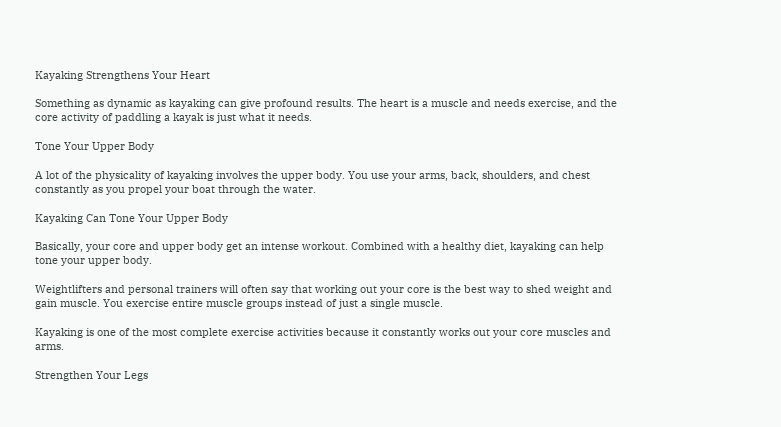Kayaking Strengthens Your Heart

Something as dynamic as kayaking can give profound results. The heart is a muscle and needs exercise, and the core activity of paddling a kayak is just what it needs.

Tone Your Upper Body

A lot of the physicality of kayaking involves the upper body. You use your arms, back, shoulders, and chest constantly as you propel your boat through the water.

Kayaking Can Tone Your Upper Body

Basically, your core and upper body get an intense workout. Combined with a healthy diet, kayaking can help tone your upper body.

Weightlifters and personal trainers will often say that working out your core is the best way to shed weight and gain muscle. You exercise entire muscle groups instead of just a single muscle.

Kayaking is one of the most complete exercise activities because it constantly works out your core muscles and arms.

Strengthen Your Legs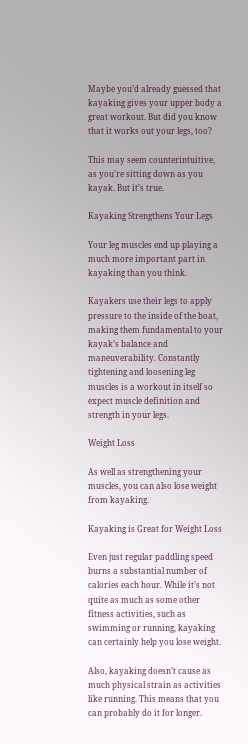Maybe you’d already guessed that kayaking gives your upper body a great workout. But did you know that it works out your legs, too?

This may seem counterintuitive, as you’re sitting down as you kayak. But it’s true.

Kayaking Strengthens Your Legs

Your leg muscles end up playing a much more important part in kayaking than you think.

Kayakers use their legs to apply pressure to the inside of the boat, making them fundamental to your kayak’s balance and maneuverability. Constantly tightening and loosening leg muscles is a workout in itself so expect muscle definition and strength in your legs.

Weight Loss

As well as strengthening your muscles, you can also lose weight from kayaking.

Kayaking is Great for Weight Loss

Even just regular paddling speed burns a substantial number of calories each hour. While it’s not quite as much as some other fitness activities, such as swimming or running, kayaking can certainly help you lose weight.

Also, kayaking doesn’t cause as much physical strain as activities like running. This means that you can probably do it for longer.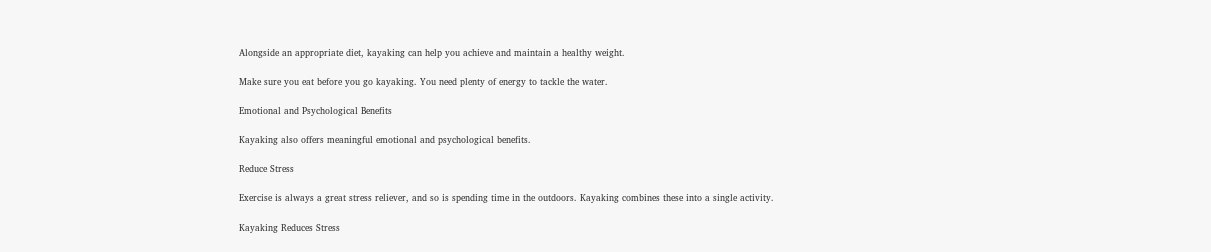Alongside an appropriate diet, kayaking can help you achieve and maintain a healthy weight.

Make sure you eat before you go kayaking. You need plenty of energy to tackle the water.

Emotional and Psychological Benefits

Kayaking also offers meaningful emotional and psychological benefits.

Reduce Stress

Exercise is always a great stress reliever, and so is spending time in the outdoors. Kayaking combines these into a single activity.

Kayaking Reduces Stress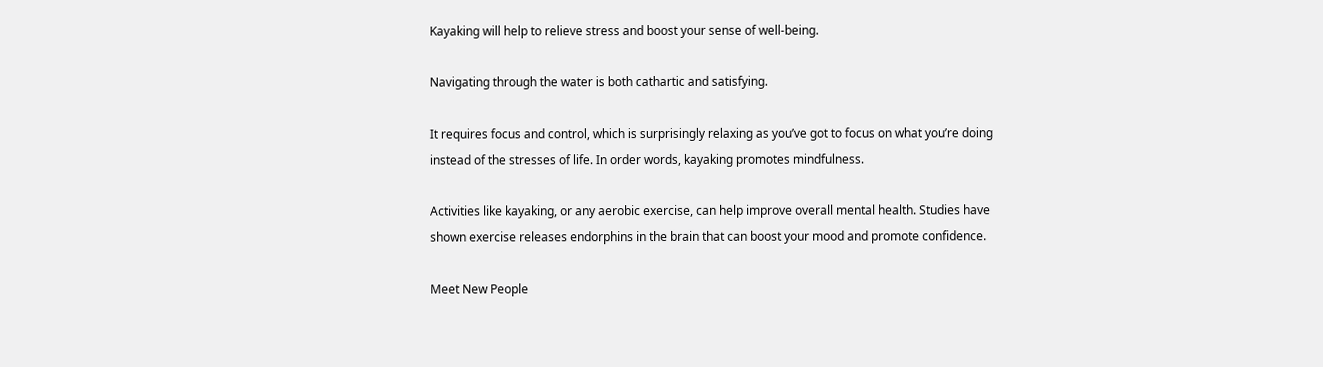Kayaking will help to relieve stress and boost your sense of well-being.

Navigating through the water is both cathartic and satisfying.

It requires focus and control, which is surprisingly relaxing as you’ve got to focus on what you’re doing instead of the stresses of life. In order words, kayaking promotes mindfulness.

Activities like kayaking, or any aerobic exercise, can help improve overall mental health. Studies have shown exercise releases endorphins in the brain that can boost your mood and promote confidence.

Meet New People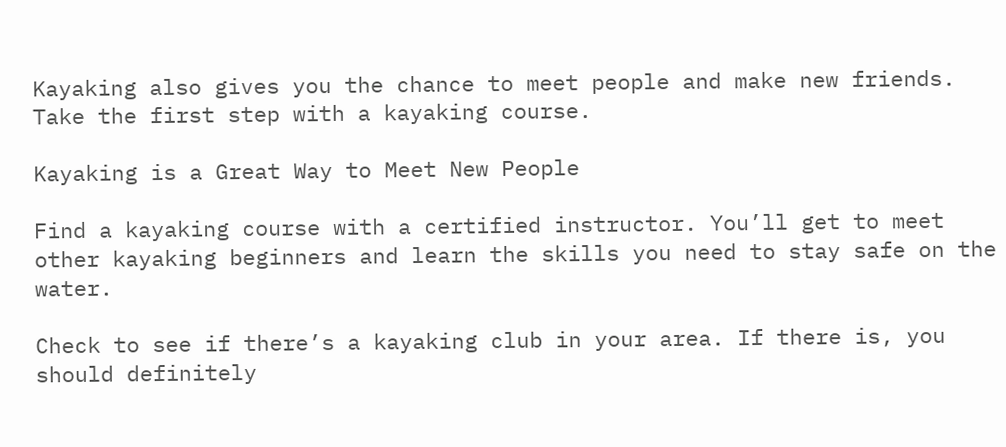Kayaking also gives you the chance to meet people and make new friends. Take the first step with a kayaking course.

Kayaking is a Great Way to Meet New People

Find a kayaking course with a certified instructor. You’ll get to meet other kayaking beginners and learn the skills you need to stay safe on the water.

Check to see if there’s a kayaking club in your area. If there is, you should definitely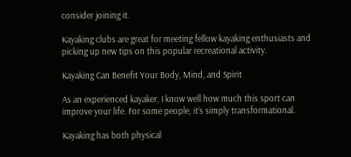consider joining it.

Kayaking clubs are great for meeting fellow kayaking enthusiasts and picking up new tips on this popular recreational activity.

Kayaking Can Benefit Your Body, Mind, and Spirit

As an experienced kayaker, I know well how much this sport can improve your life. For some people, it’s simply transformational.

Kayaking has both physical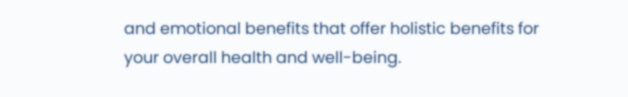and emotional benefits that offer holistic benefits for your overall health and well-being.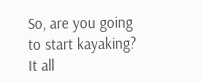So, are you going to start kayaking? It all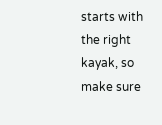starts with the right kayak, so make sure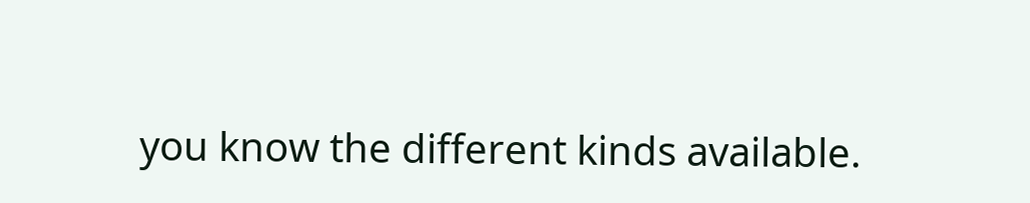you know the different kinds available.